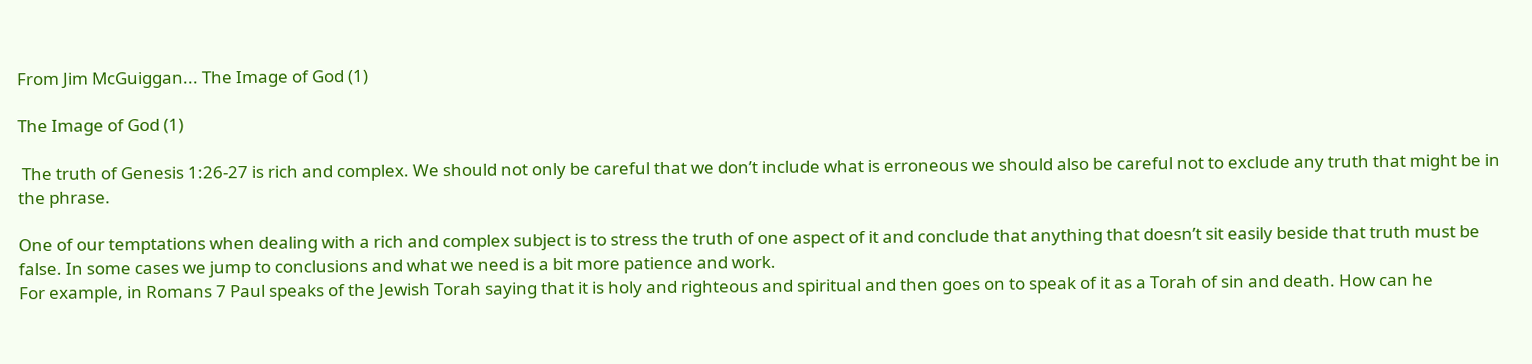From Jim McGuiggan... The Image of God (1)

The Image of God (1)

 The truth of Genesis 1:26-27 is rich and complex. We should not only be careful that we don’t include what is erroneous we should also be careful not to exclude any truth that might be in the phrase.

One of our temptations when dealing with a rich and complex subject is to stress the truth of one aspect of it and conclude that anything that doesn’t sit easily beside that truth must be false. In some cases we jump to conclusions and what we need is a bit more patience and work.
For example, in Romans 7 Paul speaks of the Jewish Torah saying that it is holy and righteous and spiritual and then goes on to speak of it as a Torah of sin and death. How can he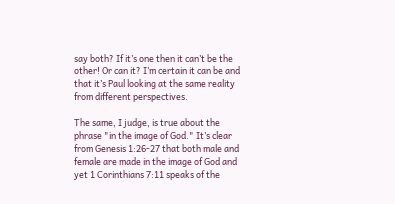say both? If it’s one then it can’t be the other! Or can it? I’m certain it can be and that it’s Paul looking at the same reality from different perspectives.

The same, I judge, is true about the phrase "in the image of God." It’s clear from Genesis 1:26-27 that both male and female are made in the image of God and yet 1 Corinthians 7:11 speaks of the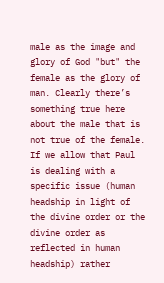male as the image and glory of God "but" the female as the glory of man. Clearly there’s something true here about the male that is not true of the female. If we allow that Paul is dealing with a specific issue (human headship in light of the divine order or the divine order as reflected in human headship) rather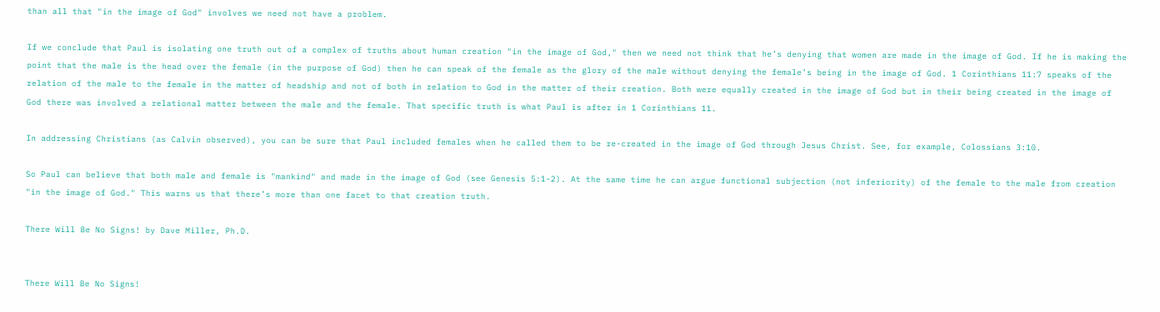than all that "in the image of God" involves we need not have a problem.

If we conclude that Paul is isolating one truth out of a complex of truths about human creation "in the image of God," then we need not think that he’s denying that women are made in the image of God. If he is making the point that the male is the head over the female (in the purpose of God) then he can speak of the female as the glory of the male without denying the female’s being in the image of God. 1 Corinthians 11:7 speaks of the relation of the male to the female in the matter of headship and not of both in relation to God in the matter of their creation. Both were equally created in the image of God but in their being created in the image of God there was involved a relational matter between the male and the female. That specific truth is what Paul is after in 1 Corinthians 11.

In addressing Christians (as Calvin observed), you can be sure that Paul included females when he called them to be re-created in the image of God through Jesus Christ. See, for example, Colossians 3:10.

So Paul can believe that both male and female is "mankind" and made in the image of God (see Genesis 5:1-2). At the same time he can argue functional subjection (not inferiority) of the female to the male from creation "in the image of God." This warns us that there’s more than one facet to that creation truth.

There Will Be No Signs! by Dave Miller, Ph.D.


There Will Be No Signs!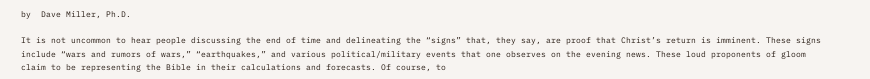by  Dave Miller, Ph.D.

It is not uncommon to hear people discussing the end of time and delineating the “signs” that, they say, are proof that Christ’s return is imminent. These signs include “wars and rumors of wars,” “earthquakes,” and various political/military events that one observes on the evening news. These loud proponents of gloom claim to be representing the Bible in their calculations and forecasts. Of course, to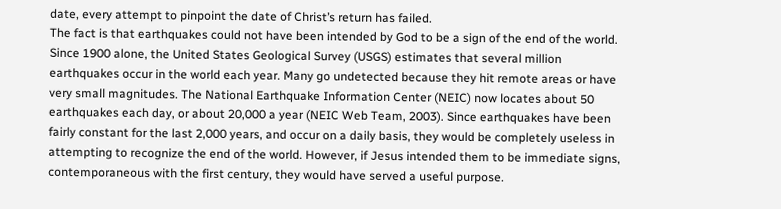date, every attempt to pinpoint the date of Christ’s return has failed.
The fact is that earthquakes could not have been intended by God to be a sign of the end of the world. Since 1900 alone, the United States Geological Survey (USGS) estimates that several million earthquakes occur in the world each year. Many go undetected because they hit remote areas or have very small magnitudes. The National Earthquake Information Center (NEIC) now locates about 50 earthquakes each day, or about 20,000 a year (NEIC Web Team, 2003). Since earthquakes have been fairly constant for the last 2,000 years, and occur on a daily basis, they would be completely useless in attempting to recognize the end of the world. However, if Jesus intended them to be immediate signs, contemporaneous with the first century, they would have served a useful purpose.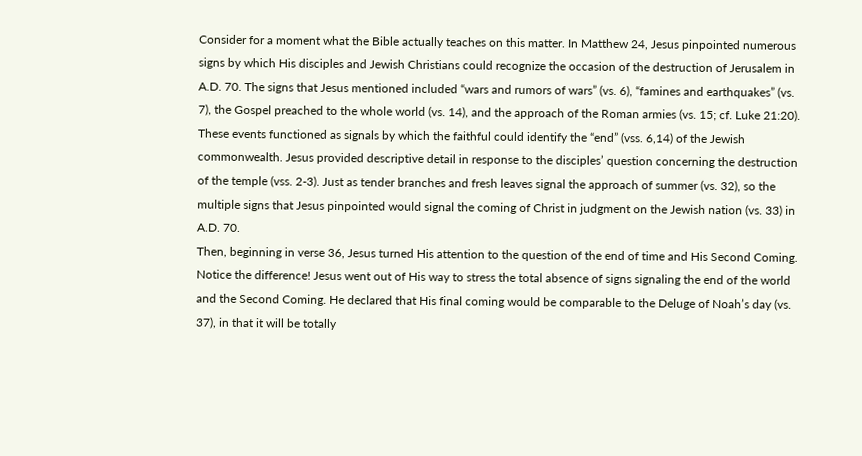Consider for a moment what the Bible actually teaches on this matter. In Matthew 24, Jesus pinpointed numerous signs by which His disciples and Jewish Christians could recognize the occasion of the destruction of Jerusalem in A.D. 70. The signs that Jesus mentioned included “wars and rumors of wars” (vs. 6), “famines and earthquakes” (vs. 7), the Gospel preached to the whole world (vs. 14), and the approach of the Roman armies (vs. 15; cf. Luke 21:20). These events functioned as signals by which the faithful could identify the “end” (vss. 6,14) of the Jewish commonwealth. Jesus provided descriptive detail in response to the disciples’ question concerning the destruction of the temple (vss. 2-3). Just as tender branches and fresh leaves signal the approach of summer (vs. 32), so the multiple signs that Jesus pinpointed would signal the coming of Christ in judgment on the Jewish nation (vs. 33) in A.D. 70.
Then, beginning in verse 36, Jesus turned His attention to the question of the end of time and His Second Coming. Notice the difference! Jesus went out of His way to stress the total absence of signs signaling the end of the world and the Second Coming. He declared that His final coming would be comparable to the Deluge of Noah’s day (vs. 37), in that it will be totally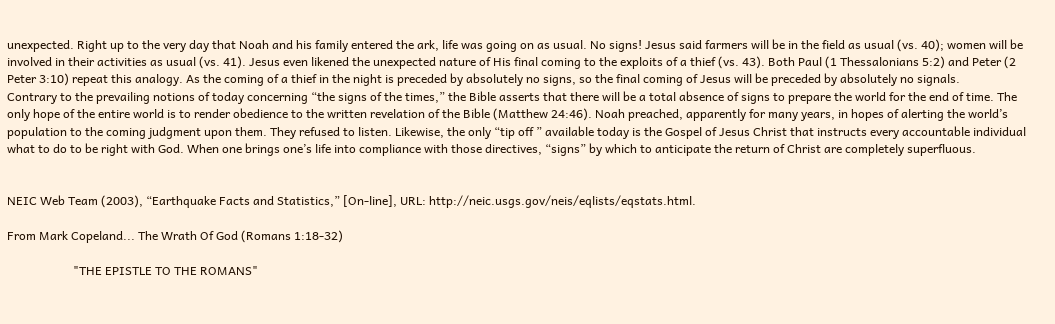unexpected. Right up to the very day that Noah and his family entered the ark, life was going on as usual. No signs! Jesus said farmers will be in the field as usual (vs. 40); women will be involved in their activities as usual (vs. 41). Jesus even likened the unexpected nature of His final coming to the exploits of a thief (vs. 43). Both Paul (1 Thessalonians 5:2) and Peter (2 Peter 3:10) repeat this analogy. As the coming of a thief in the night is preceded by absolutely no signs, so the final coming of Jesus will be preceded by absolutely no signals.
Contrary to the prevailing notions of today concerning “the signs of the times,” the Bible asserts that there will be a total absence of signs to prepare the world for the end of time. The only hope of the entire world is to render obedience to the written revelation of the Bible (Matthew 24:46). Noah preached, apparently for many years, in hopes of alerting the world’s population to the coming judgment upon them. They refused to listen. Likewise, the only “tip off ” available today is the Gospel of Jesus Christ that instructs every accountable individual what to do to be right with God. When one brings one’s life into compliance with those directives, “signs” by which to anticipate the return of Christ are completely superfluous.


NEIC Web Team (2003), “Earthquake Facts and Statistics,” [On-line], URL: http://neic.usgs.gov/neis/eqlists/eqstats.html.

From Mark Copeland... The Wrath Of God (Romans 1:18-32)

                      "THE EPISTLE TO THE ROMANS"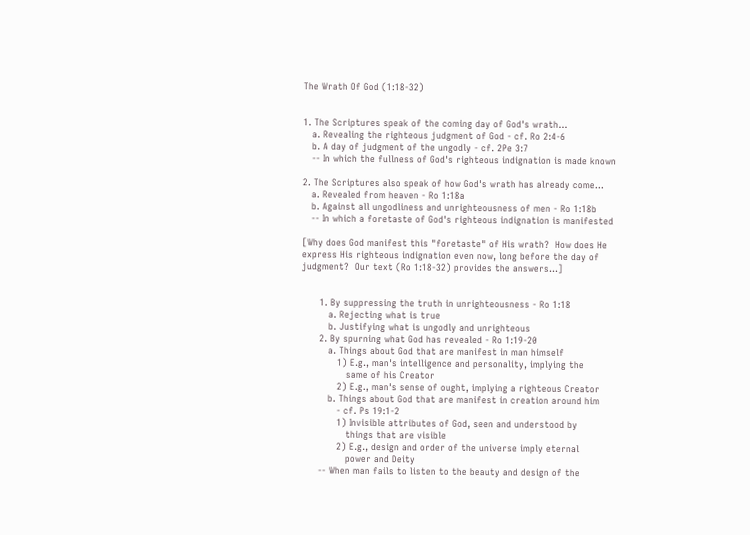The Wrath Of God (1:18-32)


1. The Scriptures speak of the coming day of God's wrath...
   a. Revealing the righteous judgment of God - cf. Ro 2:4-6
   b. A day of judgment of the ungodly - cf. 2Pe 3:7
   -- In which the fullness of God's righteous indignation is made known

2. The Scriptures also speak of how God's wrath has already come...
   a. Revealed from heaven - Ro 1:18a
   b. Against all ungodliness and unrighteousness of men - Ro 1:18b
   -- In which a foretaste of God's righteous indignation is manifested

[Why does God manifest this "foretaste" of His wrath?  How does He
express His righteous indignation even now, long before the day of
judgment?  Our text (Ro 1:18-32) provides the answers...]


      1. By suppressing the truth in unrighteousness - Ro 1:18
         a. Rejecting what is true
         b. Justifying what is ungodly and unrighteous
      2. By spurning what God has revealed - Ro 1:19-20
         a. Things about God that are manifest in man himself
            1) E.g., man's intelligence and personality, implying the
               same of his Creator
            2) E.g., man's sense of ought, implying a righteous Creator
         b. Things about God that are manifest in creation around him
            - cf. Ps 19:1-2
            1) Invisible attributes of God, seen and understood by
               things that are visible
            2) E.g., design and order of the universe imply eternal
               power and Deity
      -- When man fails to listen to the beauty and design of the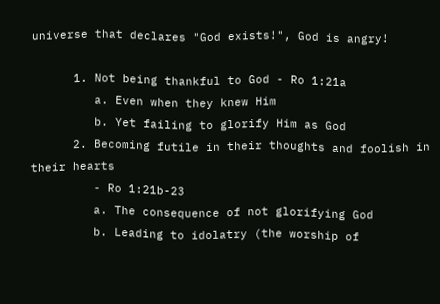universe that declares "God exists!", God is angry!

      1. Not being thankful to God - Ro 1:21a
         a. Even when they knew Him
         b. Yet failing to glorify Him as God
      2. Becoming futile in their thoughts and foolish in their hearts
         - Ro 1:21b-23
         a. The consequence of not glorifying God
         b. Leading to idolatry (the worship of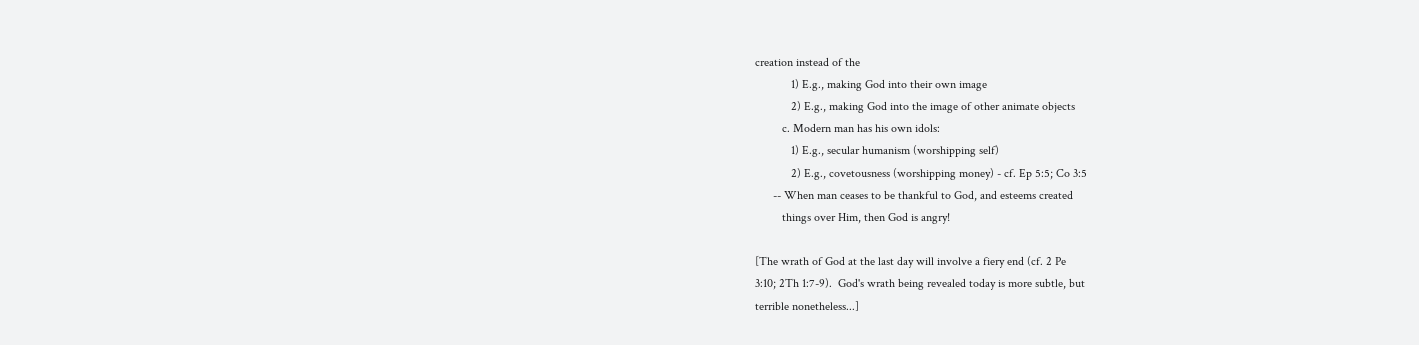creation instead of the
            1) E.g., making God into their own image
            2) E.g., making God into the image of other animate objects
         c. Modern man has his own idols:
            1) E.g., secular humanism (worshipping self)
            2) E.g., covetousness (worshipping money) - cf. Ep 5:5; Co 3:5
      -- When man ceases to be thankful to God, and esteems created
         things over Him, then God is angry!

[The wrath of God at the last day will involve a fiery end (cf. 2 Pe
3:10; 2Th 1:7-9).  God's wrath being revealed today is more subtle, but
terrible nonetheless...]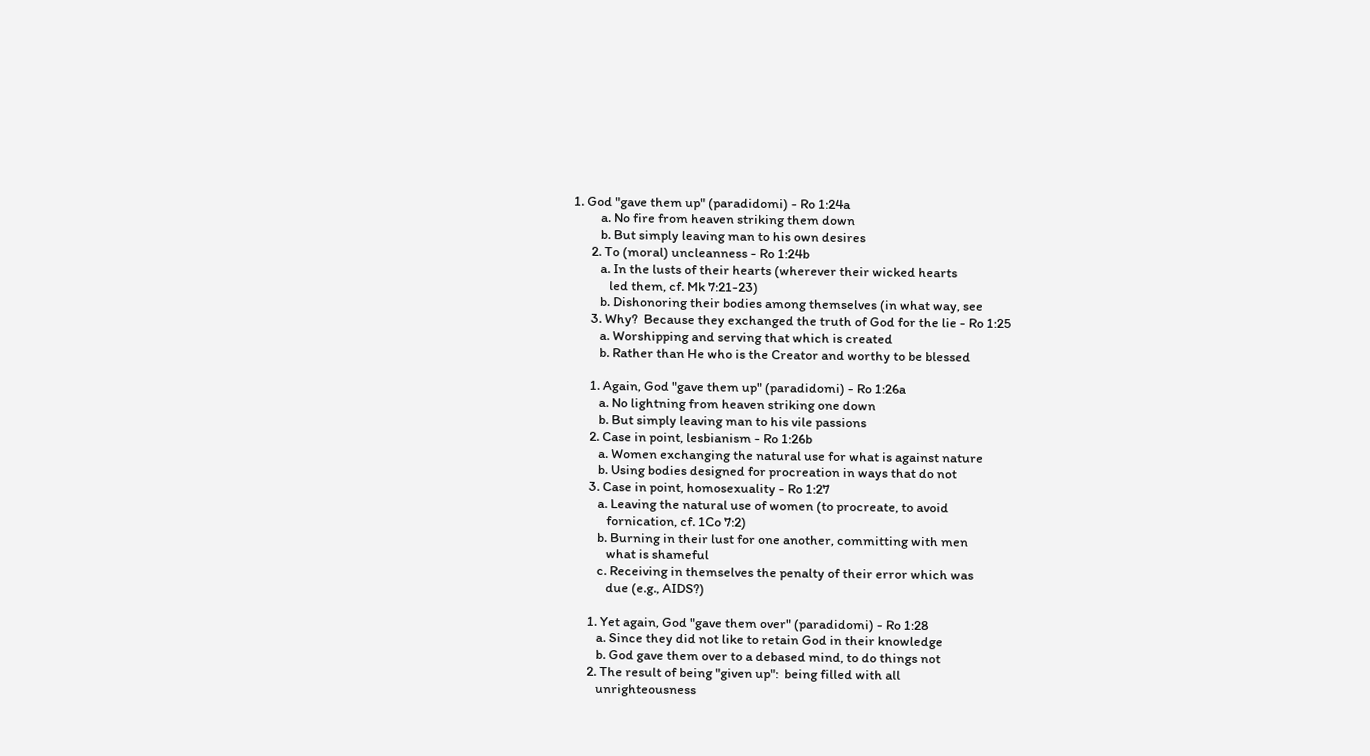1. God "gave them up" (paradidomi) - Ro 1:24a
         a. No fire from heaven striking them down
         b. But simply leaving man to his own desires
      2. To (moral) uncleanness - Ro 1:24b
         a. In the lusts of their hearts (wherever their wicked hearts
            led them, cf. Mk 7:21-23)
         b. Dishonoring their bodies among themselves (in what way, see
      3. Why?  Because they exchanged the truth of God for the lie - Ro 1:25
         a. Worshipping and serving that which is created
         b. Rather than He who is the Creator and worthy to be blessed

      1. Again, God "gave them up" (paradidomi) - Ro 1:26a
         a. No lightning from heaven striking one down
         b. But simply leaving man to his vile passions
      2. Case in point, lesbianism - Ro 1:26b
         a. Women exchanging the natural use for what is against nature
         b. Using bodies designed for procreation in ways that do not
      3. Case in point, homosexuality - Ro 1:27
         a. Leaving the natural use of women (to procreate, to avoid
            fornication, cf. 1Co 7:2)
         b. Burning in their lust for one another, committing with men
            what is shameful
         c. Receiving in themselves the penalty of their error which was
            due (e.g., AIDS?)

      1. Yet again, God "gave them over" (paradidomi) - Ro 1:28
         a. Since they did not like to retain God in their knowledge
         b. God gave them over to a debased mind, to do things not
      2. The result of being "given up":  being filled with all
         unrighteousness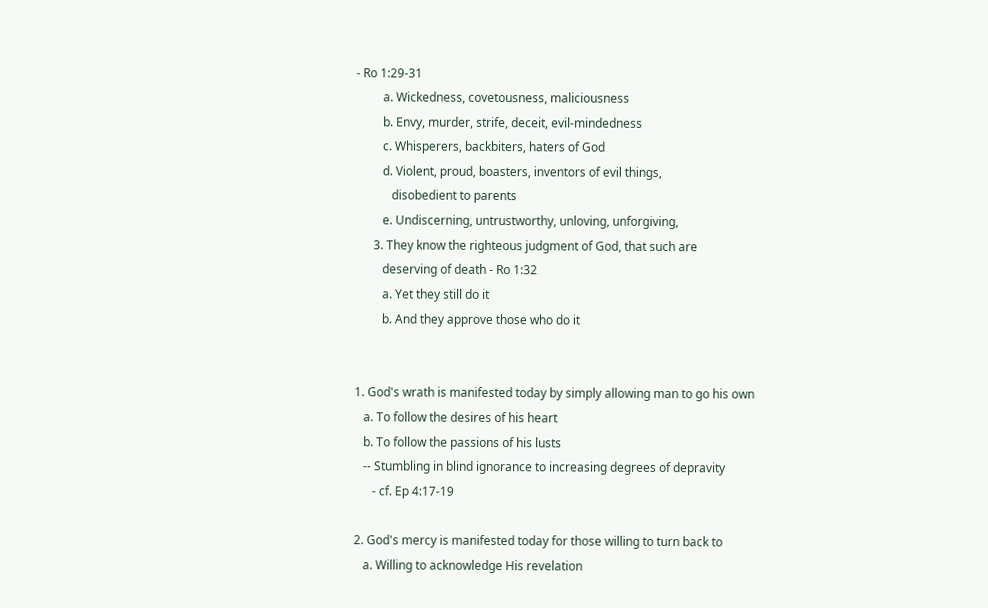- Ro 1:29-31
         a. Wickedness, covetousness, maliciousness
         b. Envy, murder, strife, deceit, evil-mindedness
         c. Whisperers, backbiters, haters of God
         d. Violent, proud, boasters, inventors of evil things,
            disobedient to parents
         e. Undiscerning, untrustworthy, unloving, unforgiving,
      3. They know the righteous judgment of God, that such are
         deserving of death - Ro 1:32
         a. Yet they still do it
         b. And they approve those who do it


1. God's wrath is manifested today by simply allowing man to go his own
   a. To follow the desires of his heart
   b. To follow the passions of his lusts
   -- Stumbling in blind ignorance to increasing degrees of depravity
      - cf. Ep 4:17-19

2. God's mercy is manifested today for those willing to turn back to
   a. Willing to acknowledge His revelation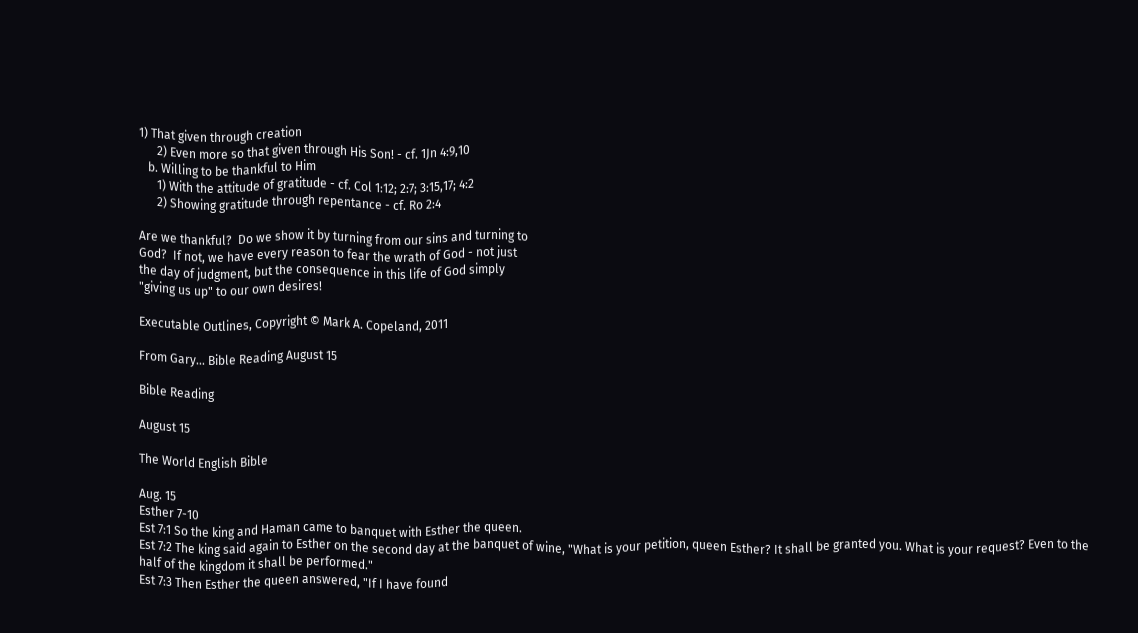1) That given through creation
      2) Even more so that given through His Son! - cf. 1Jn 4:9,10
   b. Willing to be thankful to Him
      1) With the attitude of gratitude - cf. Col 1:12; 2:7; 3:15,17; 4:2
      2) Showing gratitude through repentance - cf. Ro 2:4

Are we thankful?  Do we show it by turning from our sins and turning to
God?  If not, we have every reason to fear the wrath of God - not just
the day of judgment, but the consequence in this life of God simply
"giving us up" to our own desires!

Executable Outlines, Copyright © Mark A. Copeland, 2011

From Gary... Bible Reading August 15

Bible Reading

August 15

The World English Bible

Aug. 15
Esther 7-10
Est 7:1 So the king and Haman came to banquet with Esther the queen.
Est 7:2 The king said again to Esther on the second day at the banquet of wine, "What is your petition, queen Esther? It shall be granted you. What is your request? Even to the half of the kingdom it shall be performed."
Est 7:3 Then Esther the queen answered, "If I have found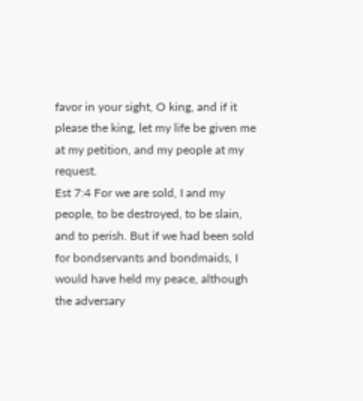favor in your sight, O king, and if it please the king, let my life be given me at my petition, and my people at my request.
Est 7:4 For we are sold, I and my people, to be destroyed, to be slain, and to perish. But if we had been sold for bondservants and bondmaids, I would have held my peace, although the adversary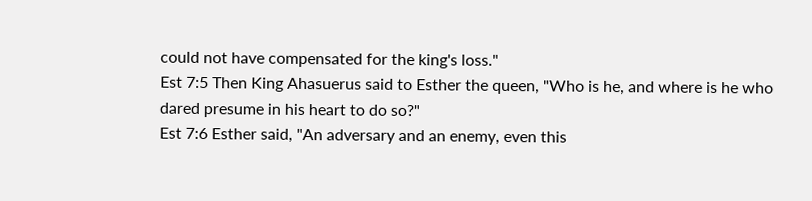could not have compensated for the king's loss."
Est 7:5 Then King Ahasuerus said to Esther the queen, "Who is he, and where is he who dared presume in his heart to do so?"
Est 7:6 Esther said, "An adversary and an enemy, even this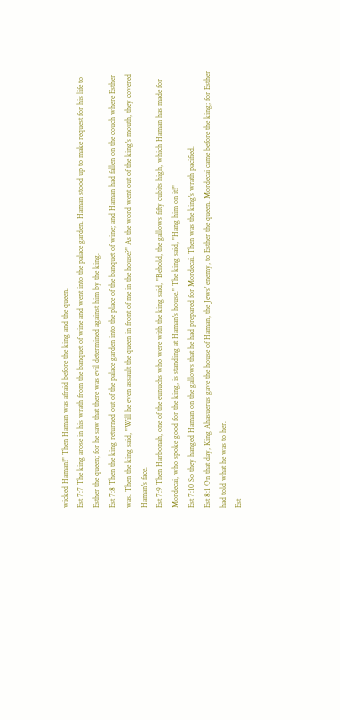wicked Haman!" Then Haman was afraid before the king and the queen.
Est 7:7 The king arose in his wrath from the banquet of wine and went into the palace garden. Haman stood up to make request for his life to Esther the queen; for he saw that there was evil determined against him by the king.
Est 7:8 Then the king returned out of the palace garden into the place of the banquet of wine; and Haman had fallen on the couch where Esther was. Then the king said, "Will he even assault the queen in front of me in the house?" As the word went out of the king's mouth, they covered Haman's face.
Est 7:9 Then Harbonah, one of the eunuchs who were with the king said, "Behold, the gallows fifty cubits high, which Haman has made for Mordecai, who spoke good for the king, is standing at Haman's house." The king said, "Hang him on it!"
Est 7:10 So they hanged Haman on the gallows that he had prepared for Mordecai. Then was the king's wrath pacified.
Est 8:1 On that day, King Ahasuerus gave the house of Haman, the Jews' enemy, to Esther the queen. Mordecai came before the king; for Esther had told what he was to her.
Est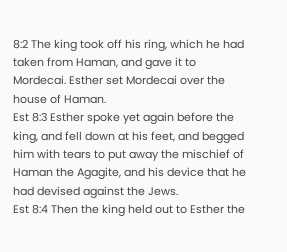8:2 The king took off his ring, which he had taken from Haman, and gave it to Mordecai. Esther set Mordecai over the house of Haman.
Est 8:3 Esther spoke yet again before the king, and fell down at his feet, and begged him with tears to put away the mischief of Haman the Agagite, and his device that he had devised against the Jews.
Est 8:4 Then the king held out to Esther the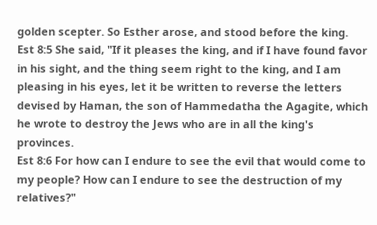golden scepter. So Esther arose, and stood before the king.
Est 8:5 She said, "If it pleases the king, and if I have found favor in his sight, and the thing seem right to the king, and I am pleasing in his eyes, let it be written to reverse the letters devised by Haman, the son of Hammedatha the Agagite, which he wrote to destroy the Jews who are in all the king's provinces.
Est 8:6 For how can I endure to see the evil that would come to my people? How can I endure to see the destruction of my relatives?"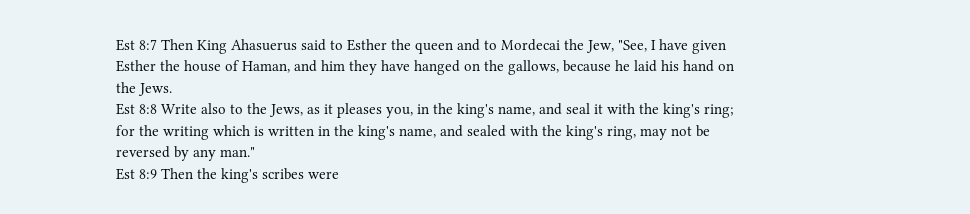Est 8:7 Then King Ahasuerus said to Esther the queen and to Mordecai the Jew, "See, I have given Esther the house of Haman, and him they have hanged on the gallows, because he laid his hand on the Jews.
Est 8:8 Write also to the Jews, as it pleases you, in the king's name, and seal it with the king's ring; for the writing which is written in the king's name, and sealed with the king's ring, may not be reversed by any man."
Est 8:9 Then the king's scribes were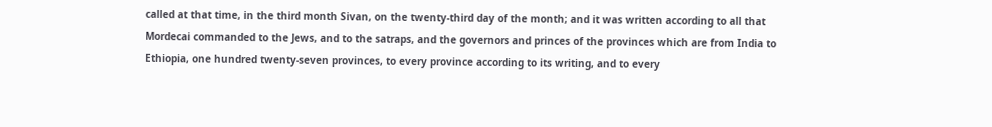called at that time, in the third month Sivan, on the twenty-third day of the month; and it was written according to all that Mordecai commanded to the Jews, and to the satraps, and the governors and princes of the provinces which are from India to Ethiopia, one hundred twenty-seven provinces, to every province according to its writing, and to every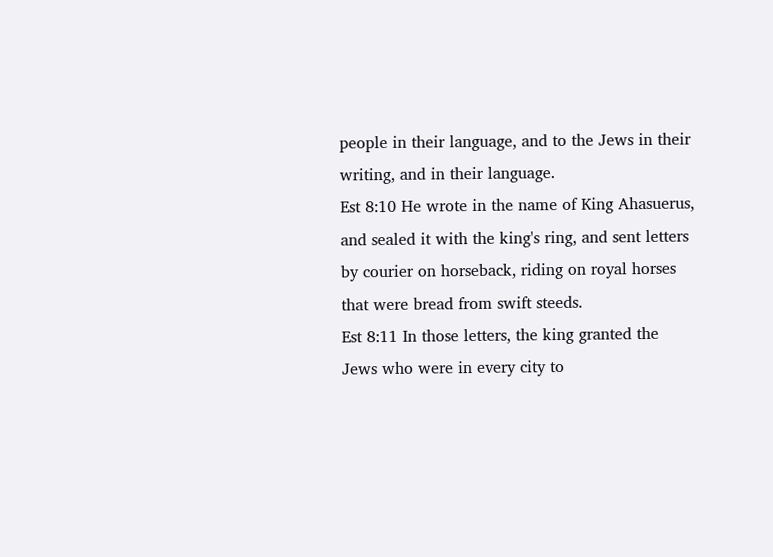people in their language, and to the Jews in their writing, and in their language.
Est 8:10 He wrote in the name of King Ahasuerus, and sealed it with the king's ring, and sent letters by courier on horseback, riding on royal horses that were bread from swift steeds.
Est 8:11 In those letters, the king granted the Jews who were in every city to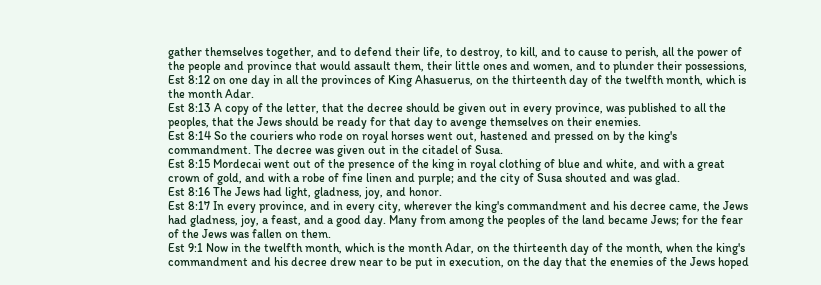gather themselves together, and to defend their life, to destroy, to kill, and to cause to perish, all the power of the people and province that would assault them, their little ones and women, and to plunder their possessions,
Est 8:12 on one day in all the provinces of King Ahasuerus, on the thirteenth day of the twelfth month, which is the month Adar.
Est 8:13 A copy of the letter, that the decree should be given out in every province, was published to all the peoples, that the Jews should be ready for that day to avenge themselves on their enemies.
Est 8:14 So the couriers who rode on royal horses went out, hastened and pressed on by the king's commandment. The decree was given out in the citadel of Susa.
Est 8:15 Mordecai went out of the presence of the king in royal clothing of blue and white, and with a great crown of gold, and with a robe of fine linen and purple; and the city of Susa shouted and was glad.
Est 8:16 The Jews had light, gladness, joy, and honor.
Est 8:17 In every province, and in every city, wherever the king's commandment and his decree came, the Jews had gladness, joy, a feast, and a good day. Many from among the peoples of the land became Jews; for the fear of the Jews was fallen on them.
Est 9:1 Now in the twelfth month, which is the month Adar, on the thirteenth day of the month, when the king's commandment and his decree drew near to be put in execution, on the day that the enemies of the Jews hoped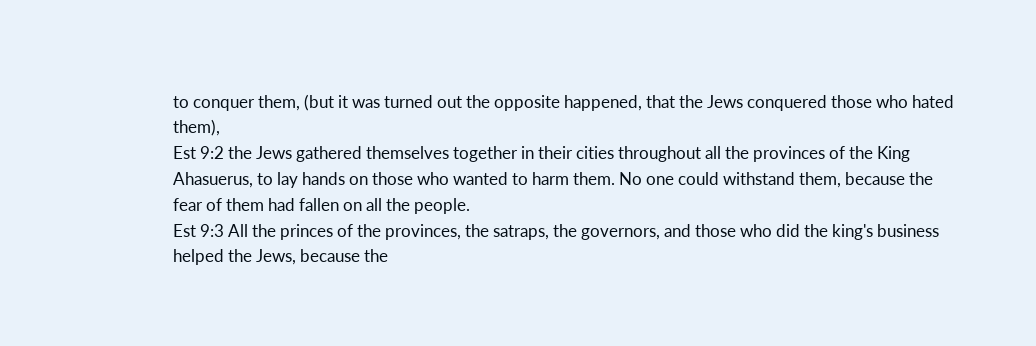to conquer them, (but it was turned out the opposite happened, that the Jews conquered those who hated them),
Est 9:2 the Jews gathered themselves together in their cities throughout all the provinces of the King Ahasuerus, to lay hands on those who wanted to harm them. No one could withstand them, because the fear of them had fallen on all the people.
Est 9:3 All the princes of the provinces, the satraps, the governors, and those who did the king's business helped the Jews, because the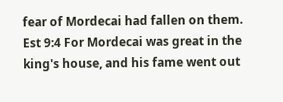fear of Mordecai had fallen on them.
Est 9:4 For Mordecai was great in the king's house, and his fame went out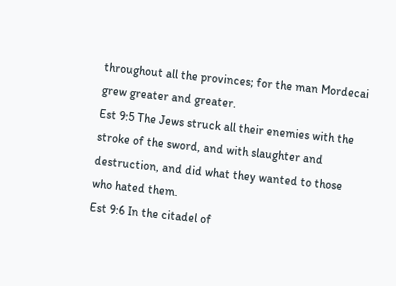throughout all the provinces; for the man Mordecai grew greater and greater.
Est 9:5 The Jews struck all their enemies with the stroke of the sword, and with slaughter and destruction, and did what they wanted to those who hated them.
Est 9:6 In the citadel of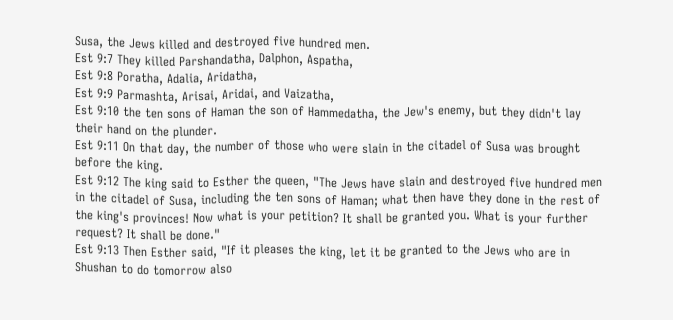Susa, the Jews killed and destroyed five hundred men.
Est 9:7 They killed Parshandatha, Dalphon, Aspatha,
Est 9:8 Poratha, Adalia, Aridatha,
Est 9:9 Parmashta, Arisai, Aridai, and Vaizatha,
Est 9:10 the ten sons of Haman the son of Hammedatha, the Jew's enemy, but they didn't lay their hand on the plunder.
Est 9:11 On that day, the number of those who were slain in the citadel of Susa was brought before the king.
Est 9:12 The king said to Esther the queen, "The Jews have slain and destroyed five hundred men in the citadel of Susa, including the ten sons of Haman; what then have they done in the rest of the king's provinces! Now what is your petition? It shall be granted you. What is your further request? It shall be done."
Est 9:13 Then Esther said, "If it pleases the king, let it be granted to the Jews who are in Shushan to do tomorrow also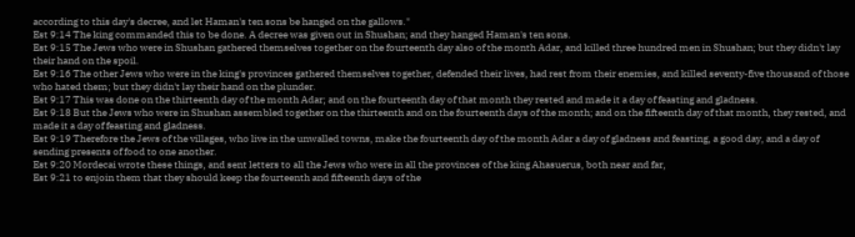according to this day's decree, and let Haman's ten sons be hanged on the gallows."
Est 9:14 The king commanded this to be done. A decree was given out in Shushan; and they hanged Haman's ten sons.
Est 9:15 The Jews who were in Shushan gathered themselves together on the fourteenth day also of the month Adar, and killed three hundred men in Shushan; but they didn't lay their hand on the spoil.
Est 9:16 The other Jews who were in the king's provinces gathered themselves together, defended their lives, had rest from their enemies, and killed seventy-five thousand of those who hated them; but they didn't lay their hand on the plunder.
Est 9:17 This was done on the thirteenth day of the month Adar; and on the fourteenth day of that month they rested and made it a day of feasting and gladness.
Est 9:18 But the Jews who were in Shushan assembled together on the thirteenth and on the fourteenth days of the month; and on the fifteenth day of that month, they rested, and made it a day of feasting and gladness.
Est 9:19 Therefore the Jews of the villages, who live in the unwalled towns, make the fourteenth day of the month Adar a day of gladness and feasting, a good day, and a day of sending presents of food to one another.
Est 9:20 Mordecai wrote these things, and sent letters to all the Jews who were in all the provinces of the king Ahasuerus, both near and far,
Est 9:21 to enjoin them that they should keep the fourteenth and fifteenth days of the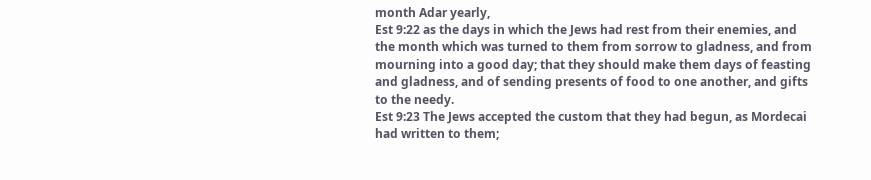month Adar yearly,
Est 9:22 as the days in which the Jews had rest from their enemies, and the month which was turned to them from sorrow to gladness, and from mourning into a good day; that they should make them days of feasting and gladness, and of sending presents of food to one another, and gifts to the needy.
Est 9:23 The Jews accepted the custom that they had begun, as Mordecai had written to them;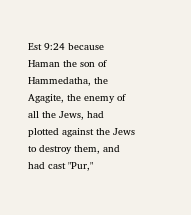Est 9:24 because Haman the son of Hammedatha, the Agagite, the enemy of all the Jews, had plotted against the Jews to destroy them, and had cast "Pur,"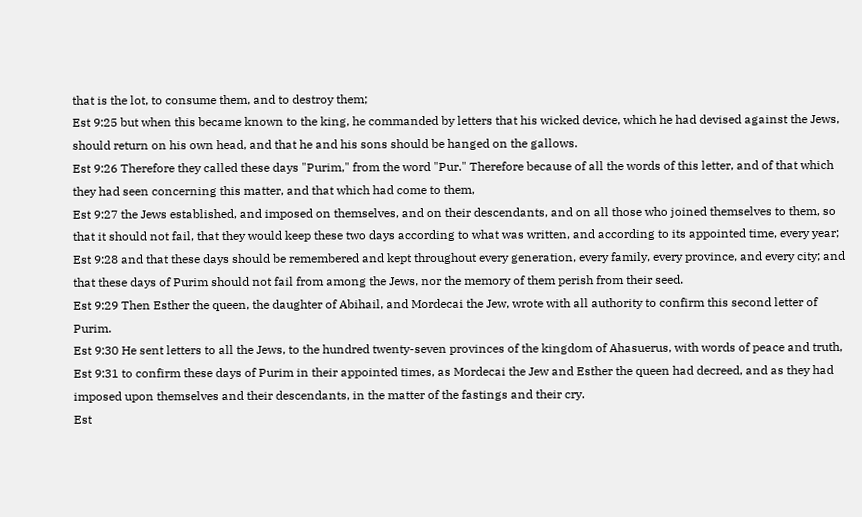that is the lot, to consume them, and to destroy them;
Est 9:25 but when this became known to the king, he commanded by letters that his wicked device, which he had devised against the Jews, should return on his own head, and that he and his sons should be hanged on the gallows.
Est 9:26 Therefore they called these days "Purim," from the word "Pur." Therefore because of all the words of this letter, and of that which they had seen concerning this matter, and that which had come to them,
Est 9:27 the Jews established, and imposed on themselves, and on their descendants, and on all those who joined themselves to them, so that it should not fail, that they would keep these two days according to what was written, and according to its appointed time, every year;
Est 9:28 and that these days should be remembered and kept throughout every generation, every family, every province, and every city; and that these days of Purim should not fail from among the Jews, nor the memory of them perish from their seed.
Est 9:29 Then Esther the queen, the daughter of Abihail, and Mordecai the Jew, wrote with all authority to confirm this second letter of Purim.
Est 9:30 He sent letters to all the Jews, to the hundred twenty-seven provinces of the kingdom of Ahasuerus, with words of peace and truth,
Est 9:31 to confirm these days of Purim in their appointed times, as Mordecai the Jew and Esther the queen had decreed, and as they had imposed upon themselves and their descendants, in the matter of the fastings and their cry.
Est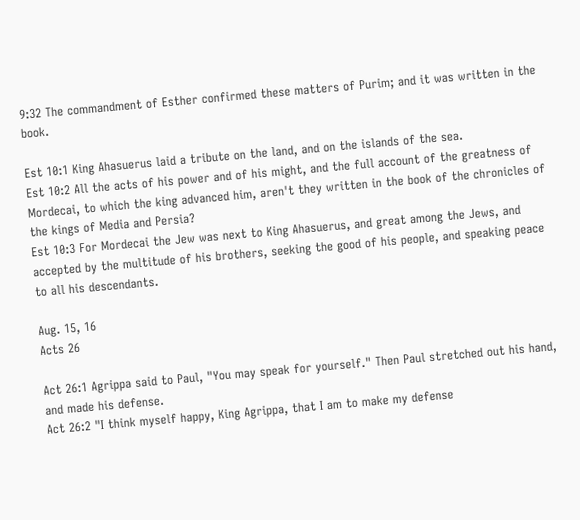9:32 The commandment of Esther confirmed these matters of Purim; and it was written in the book.

Est 10:1 King Ahasuerus laid a tribute on the land, and on the islands of the sea.
Est 10:2 All the acts of his power and of his might, and the full account of the greatness of Mordecai, to which the king advanced him, aren't they written in the book of the chronicles of the kings of Media and Persia?
Est 10:3 For Mordecai the Jew was next to King Ahasuerus, and great among the Jews, and accepted by the multitude of his brothers, seeking the good of his people, and speaking peace to all his descendants.

Aug. 15, 16
Acts 26

Act 26:1 Agrippa said to Paul, "You may speak for yourself." Then Paul stretched out his hand, and made his defense.
Act 26:2 "I think myself happy, King Agrippa, that I am to make my defense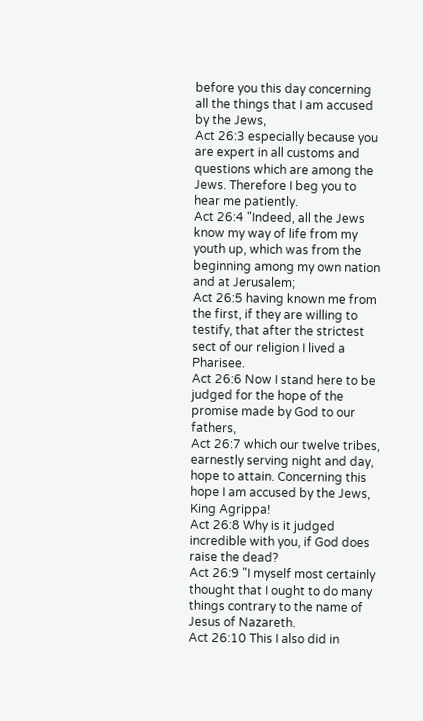before you this day concerning all the things that I am accused by the Jews,
Act 26:3 especially because you are expert in all customs and questions which are among the Jews. Therefore I beg you to hear me patiently.
Act 26:4 "Indeed, all the Jews know my way of life from my youth up, which was from the beginning among my own nation and at Jerusalem;
Act 26:5 having known me from the first, if they are willing to testify, that after the strictest sect of our religion I lived a Pharisee.
Act 26:6 Now I stand here to be judged for the hope of the promise made by God to our fathers,
Act 26:7 which our twelve tribes, earnestly serving night and day, hope to attain. Concerning this hope I am accused by the Jews, King Agrippa!
Act 26:8 Why is it judged incredible with you, if God does raise the dead?
Act 26:9 "I myself most certainly thought that I ought to do many things contrary to the name of Jesus of Nazareth.
Act 26:10 This I also did in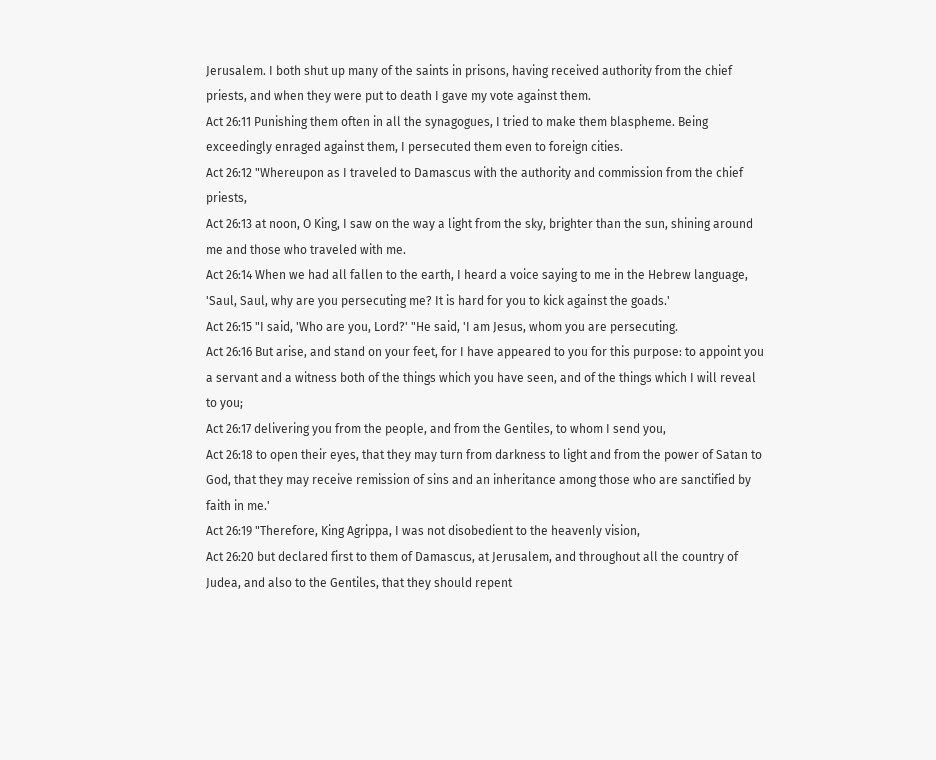Jerusalem. I both shut up many of the saints in prisons, having received authority from the chief priests, and when they were put to death I gave my vote against them.
Act 26:11 Punishing them often in all the synagogues, I tried to make them blaspheme. Being exceedingly enraged against them, I persecuted them even to foreign cities.
Act 26:12 "Whereupon as I traveled to Damascus with the authority and commission from the chief priests,
Act 26:13 at noon, O King, I saw on the way a light from the sky, brighter than the sun, shining around me and those who traveled with me.
Act 26:14 When we had all fallen to the earth, I heard a voice saying to me in the Hebrew language, 'Saul, Saul, why are you persecuting me? It is hard for you to kick against the goads.'
Act 26:15 "I said, 'Who are you, Lord?' "He said, 'I am Jesus, whom you are persecuting.
Act 26:16 But arise, and stand on your feet, for I have appeared to you for this purpose: to appoint you a servant and a witness both of the things which you have seen, and of the things which I will reveal to you;
Act 26:17 delivering you from the people, and from the Gentiles, to whom I send you,
Act 26:18 to open their eyes, that they may turn from darkness to light and from the power of Satan to God, that they may receive remission of sins and an inheritance among those who are sanctified by faith in me.'
Act 26:19 "Therefore, King Agrippa, I was not disobedient to the heavenly vision,
Act 26:20 but declared first to them of Damascus, at Jerusalem, and throughout all the country of Judea, and also to the Gentiles, that they should repent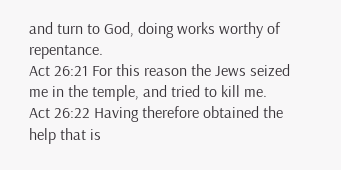and turn to God, doing works worthy of repentance.
Act 26:21 For this reason the Jews seized me in the temple, and tried to kill me.
Act 26:22 Having therefore obtained the help that is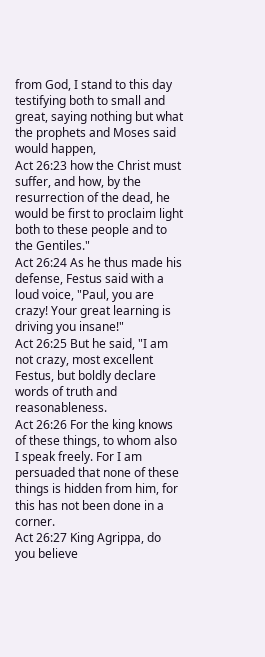from God, I stand to this day testifying both to small and great, saying nothing but what the prophets and Moses said would happen,
Act 26:23 how the Christ must suffer, and how, by the resurrection of the dead, he would be first to proclaim light both to these people and to the Gentiles."
Act 26:24 As he thus made his defense, Festus said with a loud voice, "Paul, you are crazy! Your great learning is driving you insane!"
Act 26:25 But he said, "I am not crazy, most excellent Festus, but boldly declare words of truth and reasonableness.
Act 26:26 For the king knows of these things, to whom also I speak freely. For I am persuaded that none of these things is hidden from him, for this has not been done in a corner.
Act 26:27 King Agrippa, do you believe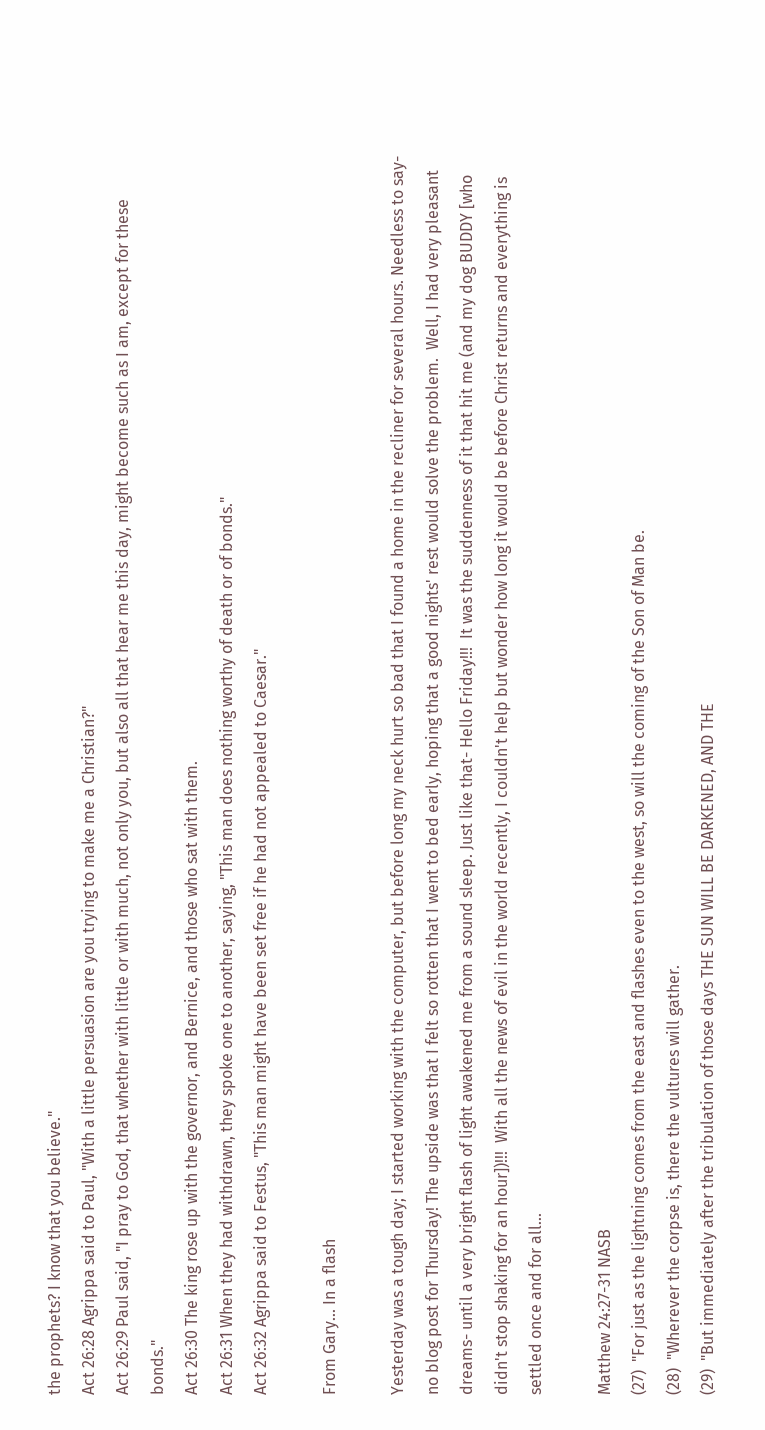the prophets? I know that you believe."
Act 26:28 Agrippa said to Paul, "With a little persuasion are you trying to make me a Christian?"
Act 26:29 Paul said, "I pray to God, that whether with little or with much, not only you, but also all that hear me this day, might become such as I am, except for these bonds."
Act 26:30 The king rose up with the governor, and Bernice, and those who sat with them.
Act 26:31 When they had withdrawn, they spoke one to another, saying, "This man does nothing worthy of death or of bonds."
Act 26:32 Agrippa said to Festus, "This man might have been set free if he had not appealed to Caesar."

From Gary... In a flash

Yesterday was a tough day; I started working with the computer, but before long my neck hurt so bad that I found a home in the recliner for several hours. Needless to say- no blog post for Thursday! The upside was that I felt so rotten that I went to bed early, hoping that a good nights' rest would solve the problem.  Well, I had very pleasant dreams- until a very bright flash of light awakened me from a sound sleep. Just like that- Hello Friday!!!  It was the suddenness of it that hit me (and my dog BUDDY [who didn't stop shaking for an hour])!!!  With all the news of evil in the world recently, I couldn't help but wonder how long it would be before Christ returns and everything is settled once and for all...

Matthew 24:27-31 NASB
(27)  "For just as the lightning comes from the east and flashes even to the west, so will the coming of the Son of Man be.
(28)  "Wherever the corpse is, there the vultures will gather.
(29)  "But immediately after the tribulation of those days THE SUN WILL BE DARKENED, AND THE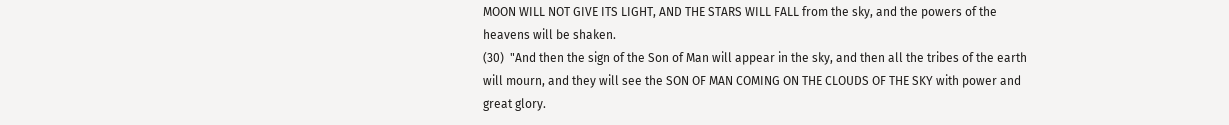MOON WILL NOT GIVE ITS LIGHT, AND THE STARS WILL FALL from the sky, and the powers of the heavens will be shaken.
(30)  "And then the sign of the Son of Man will appear in the sky, and then all the tribes of the earth will mourn, and they will see the SON OF MAN COMING ON THE CLOUDS OF THE SKY with power and great glory.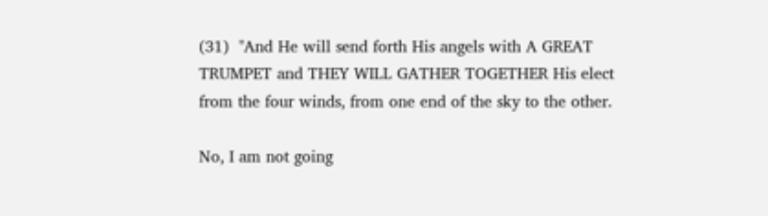(31)  "And He will send forth His angels with A GREAT TRUMPET and THEY WILL GATHER TOGETHER His elect from the four winds, from one end of the sky to the other.

No, I am not going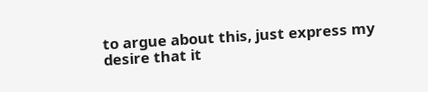to argue about this, just express my desire that it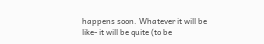happens soon. Whatever it will be like- it will be quite (to be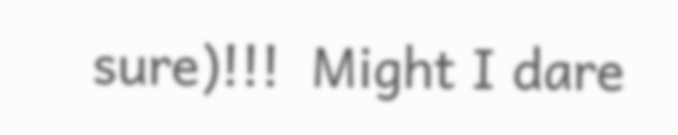sure)!!!  Might I dare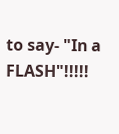to say- "In a FLASH"!!!!!